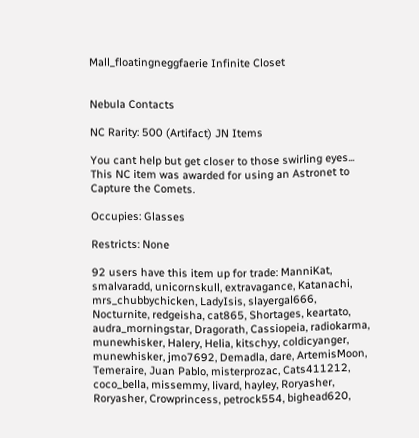Mall_floatingneggfaerie Infinite Closet


Nebula Contacts

NC Rarity: 500 (Artifact) JN Items

You cant help but get closer to those swirling eyes... This NC item was awarded for using an Astronet to Capture the Comets.

Occupies: Glasses

Restricts: None

92 users have this item up for trade: ManniKat, smalvaradd, unicornskull, extravagance, Katanachi, mrs_chubbychicken, LadyIsis, slayergal666, Nocturnite, redgeisha, cat865, Shortages, keartato, audra_morningstar, Dragorath, Cassiopeia, radiokarma, munewhisker, Halery, Helia, kitschyy, coldicyanger, munewhisker, jmo7692, Demadla, dare, ArtemisMoon, Temeraire, Juan Pablo, misterprozac, Cats411212, coco_bella, missemmy, livard, hayley, Roryasher, Roryasher, Crowprincess, petrock554, bighead620,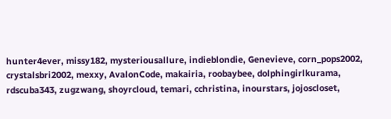hunter4ever, missy182, mysteriousallure, indieblondie, Genevieve, corn_pops2002, crystalsbri2002, mexxy, AvalonCode, makairia, roobaybee, dolphingirlkurama, rdscuba343, zugzwang, shoyrcloud, temari, cchristina, inourstars, jojoscloset,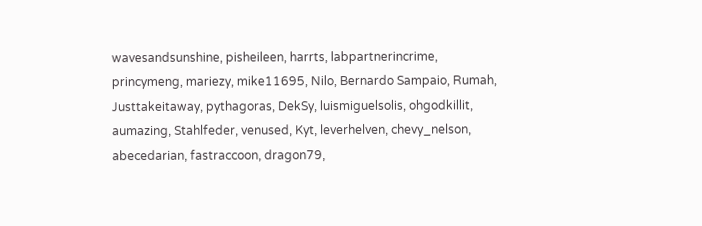wavesandsunshine, pisheileen, harrts, labpartnerincrime, princymeng, mariezy, mike11695, Nilo, Bernardo Sampaio, Rumah, Justtakeitaway, pythagoras, DekSy, luismiguelsolis, ohgodkillit, aumazing, Stahlfeder, venused, Kyt, leverhelven, chevy_nelson, abecedarian, fastraccoon, dragon79,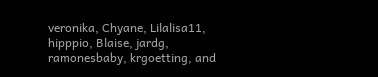veronika, Chyane, Lilalisa11, hipppio, Blaise, jardg, ramonesbaby, krgoetting, and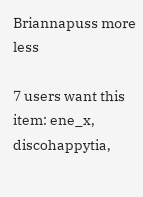Briannapuss more less

7 users want this item: ene_x, discohappytia,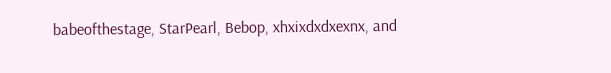babeofthestage, StarPearl, Bebop, xhxixdxdxexnx, and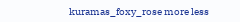kuramas_foxy_rose more less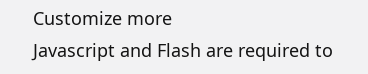Customize more
Javascript and Flash are required to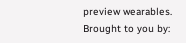preview wearables.
Brought to you by: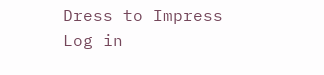Dress to Impress
Log in